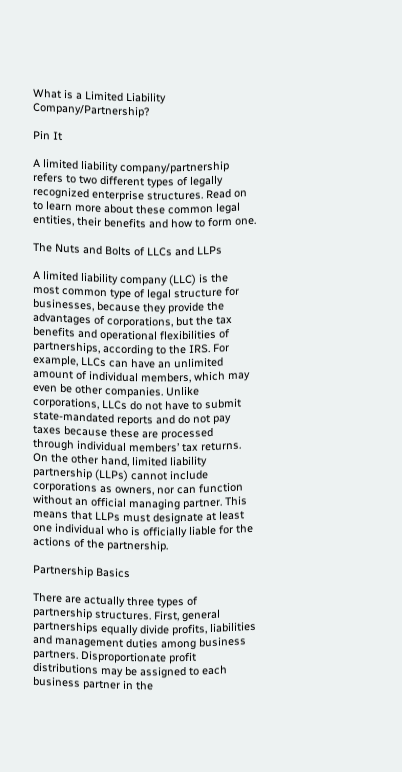What is a Limited Liability Company/Partnership?

Pin It

A limited liability company/partnership refers to two different types of legally recognized enterprise structures. Read on to learn more about these common legal entities, their benefits and how to form one.

The Nuts and Bolts of LLCs and LLPs

A limited liability company (LLC) is the most common type of legal structure for businesses, because they provide the advantages of corporations, but the tax benefits and operational flexibilities of partnerships, according to the IRS. For example, LLCs can have an unlimited amount of individual members, which may even be other companies. Unlike corporations, LLCs do not have to submit state-mandated reports and do not pay taxes because these are processed through individual members’ tax returns. On the other hand, limited liability partnership (LLPs) cannot include corporations as owners, nor can function without an official managing partner. This means that LLPs must designate at least one individual who is officially liable for the actions of the partnership.

Partnership Basics

There are actually three types of partnership structures. First, general partnerships equally divide profits, liabilities and management duties among business partners. Disproportionate profit distributions may be assigned to each business partner in the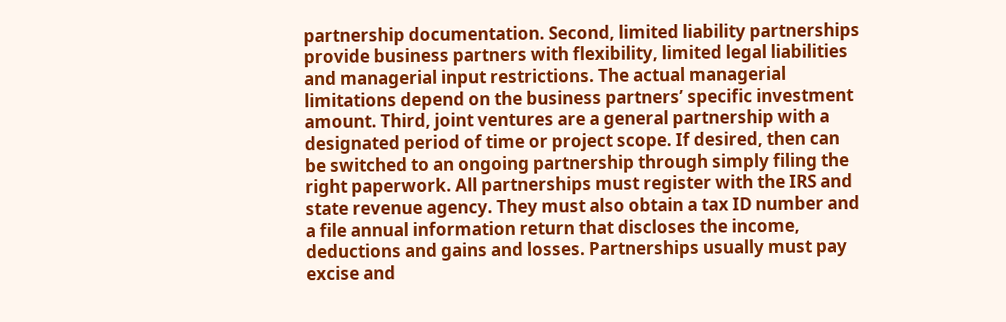partnership documentation. Second, limited liability partnerships provide business partners with flexibility, limited legal liabilities and managerial input restrictions. The actual managerial limitations depend on the business partners’ specific investment amount. Third, joint ventures are a general partnership with a designated period of time or project scope. If desired, then can be switched to an ongoing partnership through simply filing the right paperwork. All partnerships must register with the IRS and state revenue agency. They must also obtain a tax ID number and a file annual information return that discloses the income, deductions and gains and losses. Partnerships usually must pay excise and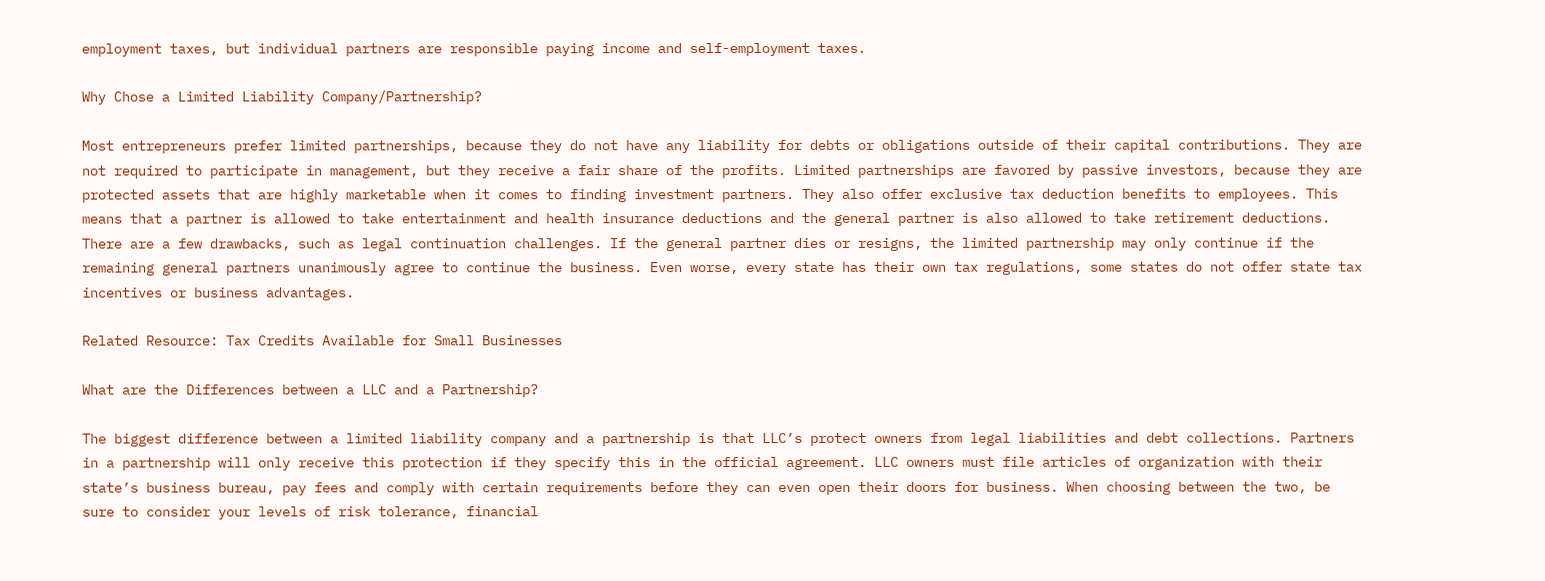employment taxes, but individual partners are responsible paying income and self-employment taxes.

Why Chose a Limited Liability Company/Partnership?

Most entrepreneurs prefer limited partnerships, because they do not have any liability for debts or obligations outside of their capital contributions. They are not required to participate in management, but they receive a fair share of the profits. Limited partnerships are favored by passive investors, because they are protected assets that are highly marketable when it comes to finding investment partners. They also offer exclusive tax deduction benefits to employees. This means that a partner is allowed to take entertainment and health insurance deductions and the general partner is also allowed to take retirement deductions. There are a few drawbacks, such as legal continuation challenges. If the general partner dies or resigns, the limited partnership may only continue if the remaining general partners unanimously agree to continue the business. Even worse, every state has their own tax regulations, some states do not offer state tax incentives or business advantages.

Related Resource: Tax Credits Available for Small Businesses

What are the Differences between a LLC and a Partnership?

The biggest difference between a limited liability company and a partnership is that LLC’s protect owners from legal liabilities and debt collections. Partners in a partnership will only receive this protection if they specify this in the official agreement. LLC owners must file articles of organization with their state’s business bureau, pay fees and comply with certain requirements before they can even open their doors for business. When choosing between the two, be sure to consider your levels of risk tolerance, financial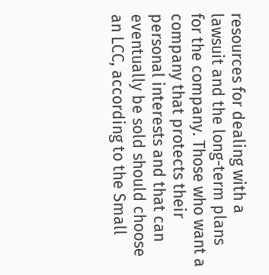resources for dealing with a lawsuit and the long-term plans for the company. Those who want a company that protects their personal interests and that can eventually be sold should choose an LCC, according to the Small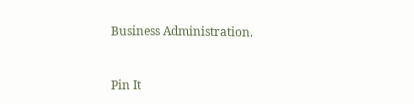Business Administration.


Pin It